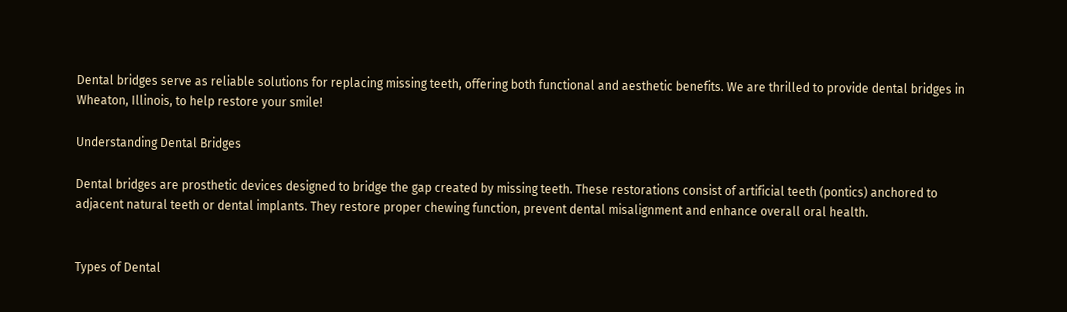Dental bridges serve as reliable solutions for replacing missing teeth, offering both functional and aesthetic benefits. We are thrilled to provide dental bridges in Wheaton, Illinois, to help restore your smile!

Understanding Dental Bridges

Dental bridges are prosthetic devices designed to bridge the gap created by missing teeth. These restorations consist of artificial teeth (pontics) anchored to adjacent natural teeth or dental implants. They restore proper chewing function, prevent dental misalignment and enhance overall oral health.


Types of Dental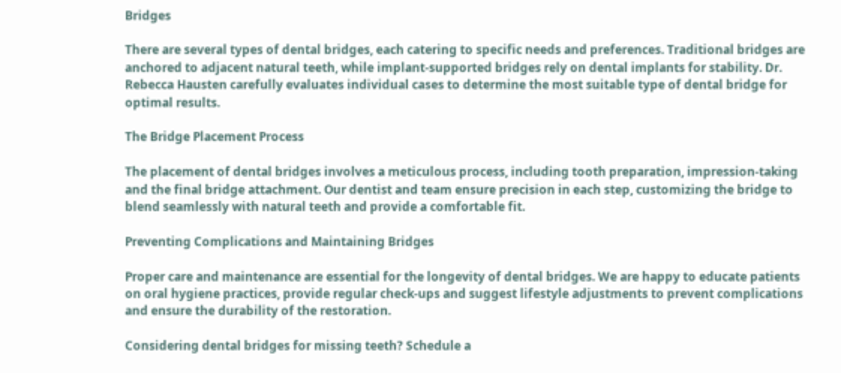Bridges

There are several types of dental bridges, each catering to specific needs and preferences. Traditional bridges are anchored to adjacent natural teeth, while implant-supported bridges rely on dental implants for stability. Dr. Rebecca Hausten carefully evaluates individual cases to determine the most suitable type of dental bridge for optimal results.

The Bridge Placement Process

The placement of dental bridges involves a meticulous process, including tooth preparation, impression-taking and the final bridge attachment. Our dentist and team ensure precision in each step, customizing the bridge to blend seamlessly with natural teeth and provide a comfortable fit.

Preventing Complications and Maintaining Bridges

Proper care and maintenance are essential for the longevity of dental bridges. We are happy to educate patients on oral hygiene practices, provide regular check-ups and suggest lifestyle adjustments to prevent complications and ensure the durability of the restoration.

Considering dental bridges for missing teeth? Schedule a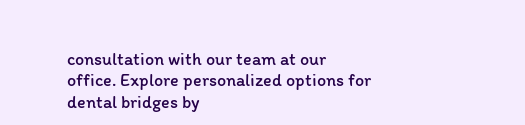consultation with our team at our office. Explore personalized options for dental bridges by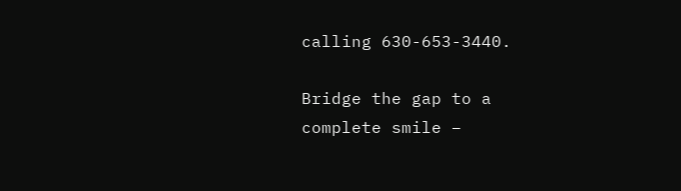calling 630-653-3440.

Bridge the gap to a complete smile –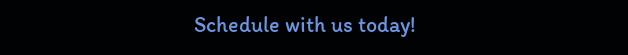Schedule with us today!